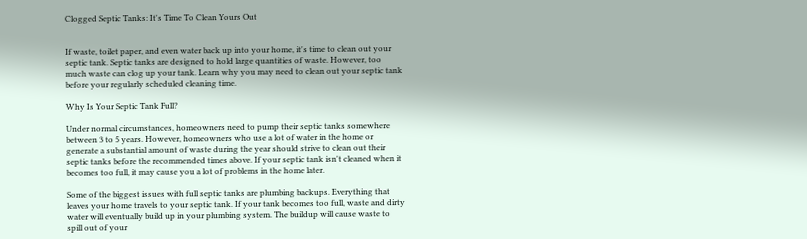Clogged Septic Tanks: It's Time To Clean Yours Out


If waste, toilet paper, and even water back up into your home, it's time to clean out your septic tank. Septic tanks are designed to hold large quantities of waste. However, too much waste can clog up your tank. Learn why you may need to clean out your septic tank before your regularly scheduled cleaning time.

Why Is Your Septic Tank Full?

Under normal circumstances, homeowners need to pump their septic tanks somewhere between 3 to 5 years. However, homeowners who use a lot of water in the home or generate a substantial amount of waste during the year should strive to clean out their septic tanks before the recommended times above. If your septic tank isn't cleaned when it becomes too full, it may cause you a lot of problems in the home later.

Some of the biggest issues with full septic tanks are plumbing backups. Everything that leaves your home travels to your septic tank. If your tank becomes too full, waste and dirty water will eventually build up in your plumbing system. The buildup will cause waste to spill out of your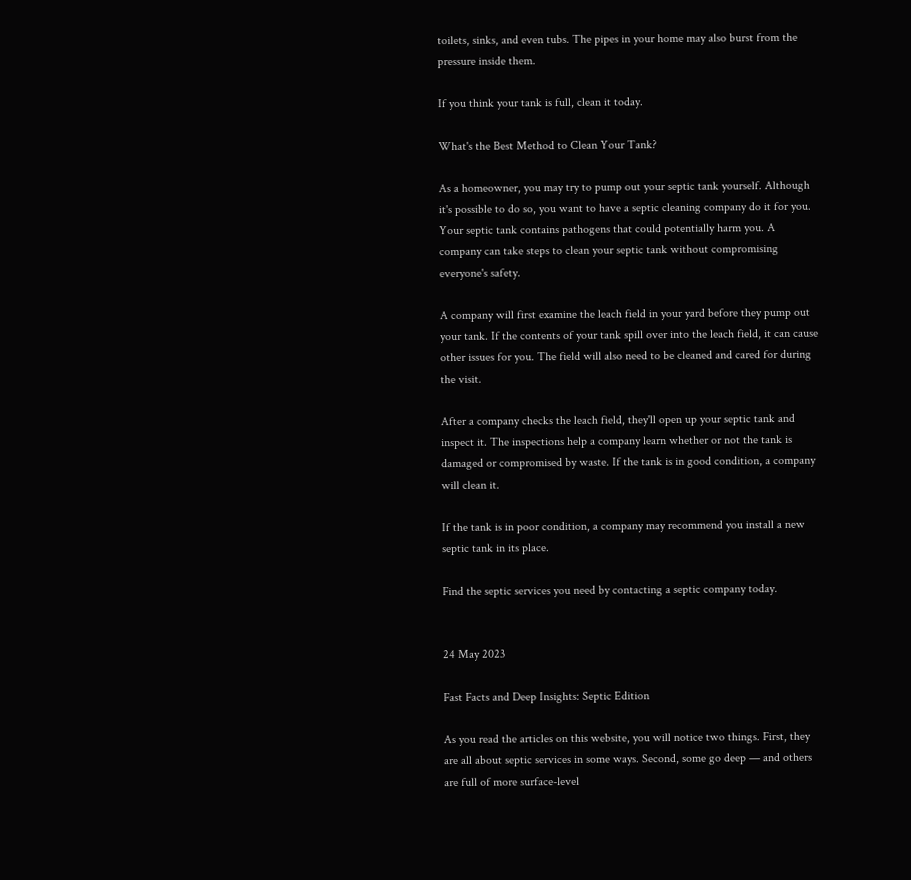toilets, sinks, and even tubs. The pipes in your home may also burst from the pressure inside them.

If you think your tank is full, clean it today.

What's the Best Method to Clean Your Tank?

As a homeowner, you may try to pump out your septic tank yourself. Although it's possible to do so, you want to have a septic cleaning company do it for you. Your septic tank contains pathogens that could potentially harm you. A company can take steps to clean your septic tank without compromising everyone's safety.

A company will first examine the leach field in your yard before they pump out your tank. If the contents of your tank spill over into the leach field, it can cause other issues for you. The field will also need to be cleaned and cared for during the visit.

After a company checks the leach field, they'll open up your septic tank and inspect it. The inspections help a company learn whether or not the tank is damaged or compromised by waste. If the tank is in good condition, a company will clean it.

If the tank is in poor condition, a company may recommend you install a new septic tank in its place.

Find the septic services you need by contacting a septic company today.


24 May 2023

Fast Facts and Deep Insights: Septic Edition

As you read the articles on this website, you will notice two things. First, they are all about septic services in some ways. Second, some go deep — and others are full of more surface-level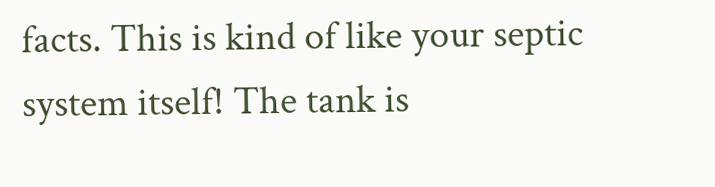facts. This is kind of like your septic system itself! The tank is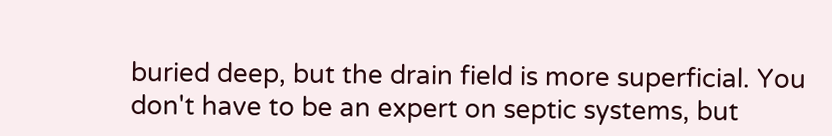buried deep, but the drain field is more superficial. You don't have to be an expert on septic systems, but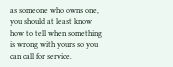as someone who owns one, you should at least know how to tell when something is wrong with yours so you can call for service.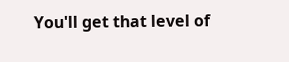You'll get that level of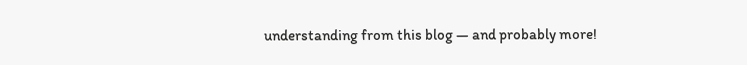understanding from this blog — and probably more!